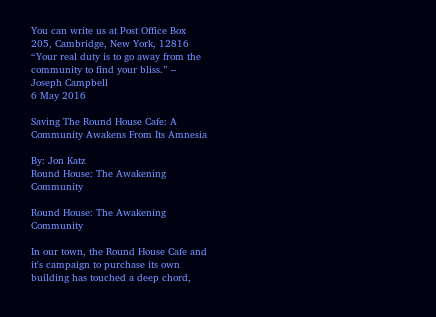You can write us at Post Office Box 205, Cambridge, New York, 12816
“Your real duty is to go away from the community to find your bliss.” – Joseph Campbell
6 May 2016

Saving The Round House Cafe: A Community Awakens From Its Amnesia

By: Jon Katz
Round House: The Awakening Community

Round House: The Awakening Community

In our town, the Round House Cafe and it's campaign to purchase its own building has touched a deep chord,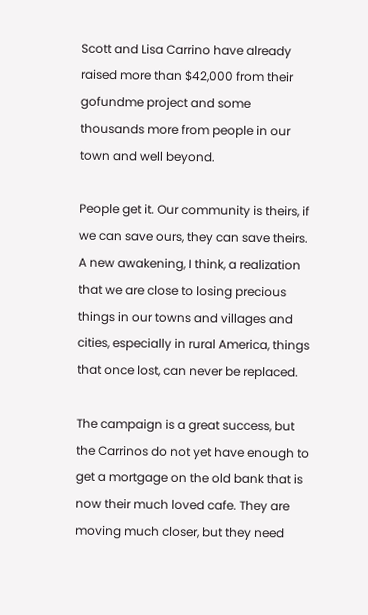Scott and Lisa Carrino have already raised more than $42,000 from their gofundme project and some thousands more from people in our town and well beyond.

People get it. Our community is theirs, if we can save ours, they can save theirs. A new awakening, I think, a realization that we are close to losing precious things in our towns and villages and cities, especially in rural America, things that once lost, can never be replaced.

The campaign is a great success, but the Carrinos do not yet have enough to get a mortgage on the old bank that is now their much loved cafe. They are moving much closer, but they need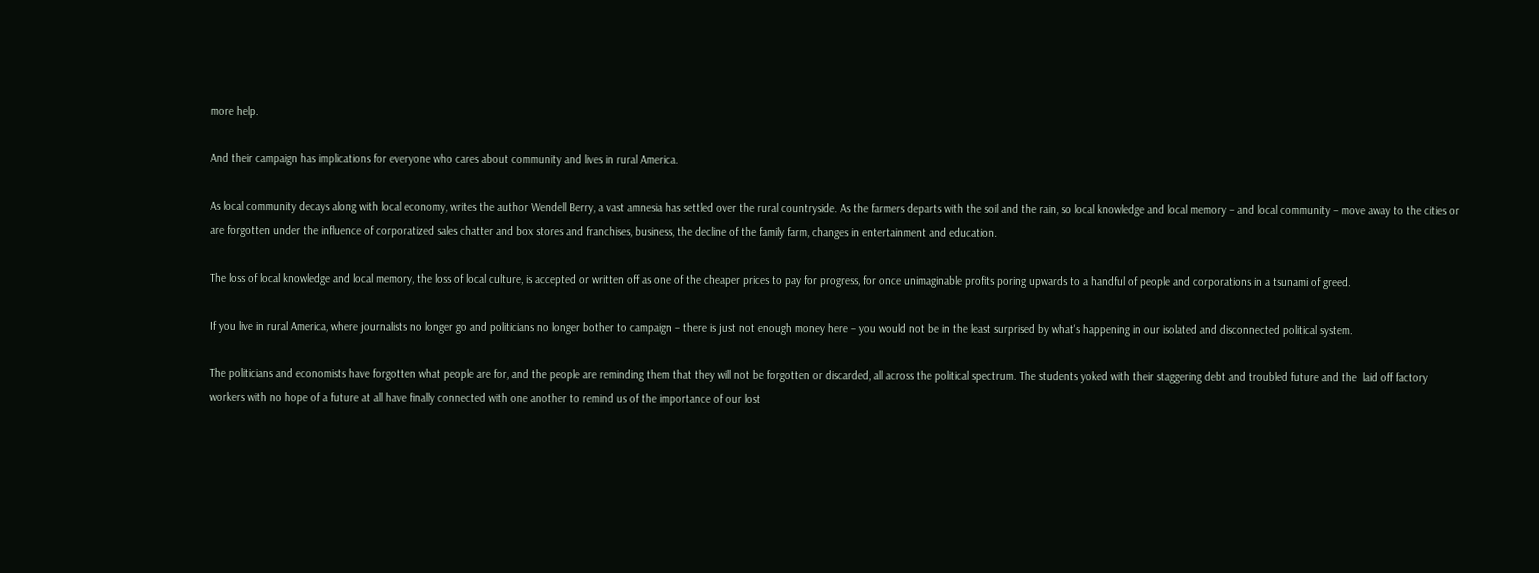more help.

And their campaign has implications for everyone who cares about community and lives in rural America.

As local community decays along with local economy, writes the author Wendell Berry, a vast amnesia has settled over the rural countryside. As the farmers departs with the soil and the rain, so local knowledge and local memory – and local community – move away to the cities or are forgotten under the influence of corporatized sales chatter and box stores and franchises, business, the decline of the family farm, changes in entertainment and education.

The loss of local knowledge and local memory, the loss of local culture, is accepted or written off as one of the cheaper prices to pay for progress, for once unimaginable profits poring upwards to a handful of people and corporations in a tsunami of greed.

If you live in rural America, where journalists no longer go and politicians no longer bother to campaign – there is just not enough money here – you would not be in the least surprised by what's happening in our isolated and disconnected political system.

The politicians and economists have forgotten what people are for, and the people are reminding them that they will not be forgotten or discarded, all across the political spectrum. The students yoked with their staggering debt and troubled future and the  laid off factory workers with no hope of a future at all have finally connected with one another to remind us of the importance of our lost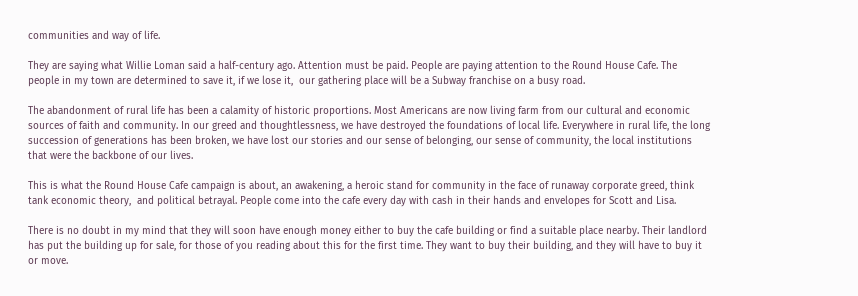communities and way of life.

They are saying what Willie Loman said a half-century ago. Attention must be paid. People are paying attention to the Round House Cafe. The people in my town are determined to save it, if we lose it,  our gathering place will be a Subway franchise on a busy road.

The abandonment of rural life has been a calamity of historic proportions. Most Americans are now living farm from our cultural and economic sources of faith and community. In our greed and thoughtlessness, we have destroyed the foundations of local life. Everywhere in rural life, the long succession of generations has been broken, we have lost our stories and our sense of belonging, our sense of community, the local institutions that were the backbone of our lives.

This is what the Round House Cafe campaign is about, an awakening, a heroic stand for community in the face of runaway corporate greed, think tank economic theory,  and political betrayal. People come into the cafe every day with cash in their hands and envelopes for Scott and Lisa.

There is no doubt in my mind that they will soon have enough money either to buy the cafe building or find a suitable place nearby. Their landlord has put the building up for sale, for those of you reading about this for the first time. They want to buy their building, and they will have to buy it or move.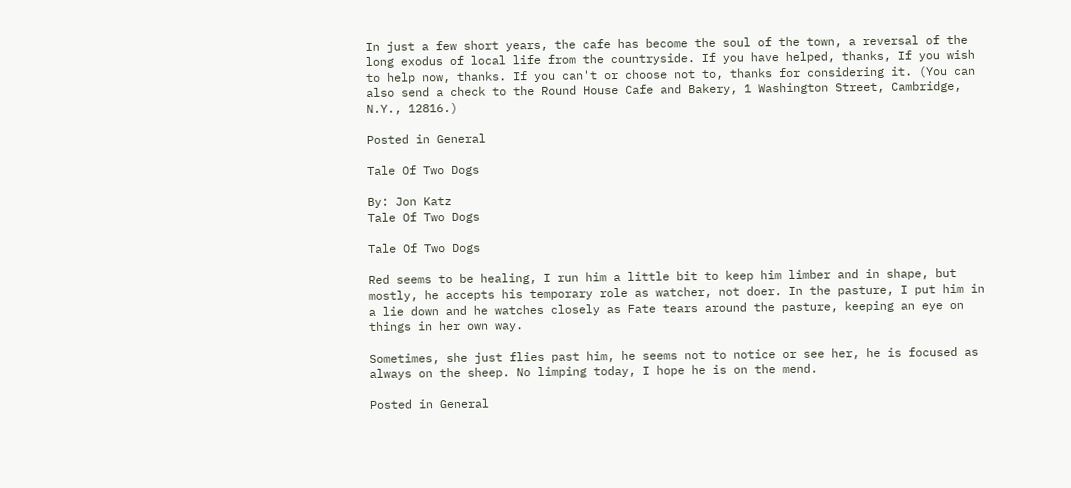In just a few short years, the cafe has become the soul of the town, a reversal of the long exodus of local life from the countryside. If you have helped, thanks, If you wish to help now, thanks. If you can't or choose not to, thanks for considering it. (You can also send a check to the Round House Cafe and Bakery, 1 Washington Street, Cambridge, N.Y., 12816.)

Posted in General

Tale Of Two Dogs

By: Jon Katz
Tale Of Two Dogs

Tale Of Two Dogs

Red seems to be healing, I run him a little bit to keep him limber and in shape, but mostly, he accepts his temporary role as watcher, not doer. In the pasture, I put him in a lie down and he watches closely as Fate tears around the pasture, keeping an eye on things in her own way.

Sometimes, she just flies past him, he seems not to notice or see her, he is focused as always on the sheep. No limping today, I hope he is on the mend.

Posted in General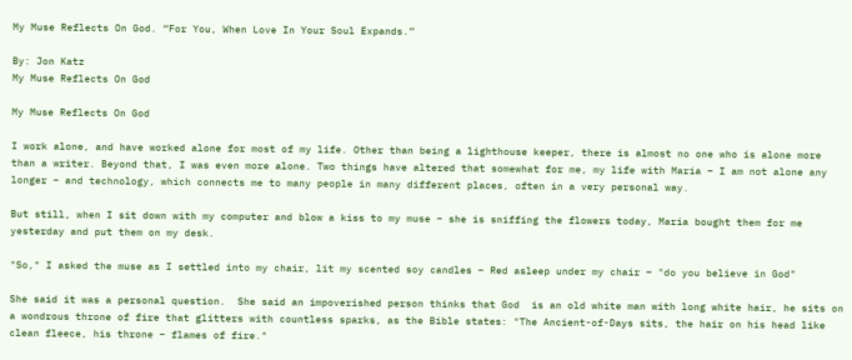My Muse Reflects On God. “For You, When Love In Your Soul Expands.”

By: Jon Katz
My Muse Reflects On God

My Muse Reflects On God

I work alone, and have worked alone for most of my life. Other than being a lighthouse keeper, there is almost no one who is alone more than a writer. Beyond that, I was even more alone. Two things have altered that somewhat for me, my life with Maria – I am not alone any longer – and technology, which connects me to many people in many different places, often in a very personal way.

But still, when I sit down with my computer and blow a kiss to my muse – she is sniffing the flowers today, Maria bought them for me yesterday and put them on my desk.

"So," I asked the muse as I settled into my chair, lit my scented soy candles – Red asleep under my chair – "do you believe in God"

She said it was a personal question.  She said an impoverished person thinks that God  is an old white man with long white hair, he sits on a wondrous throne of fire that glitters with countless sparks, as the Bible states: "The Ancient-of-Days sits, the hair on his head like clean fleece, his throne – flames of fire."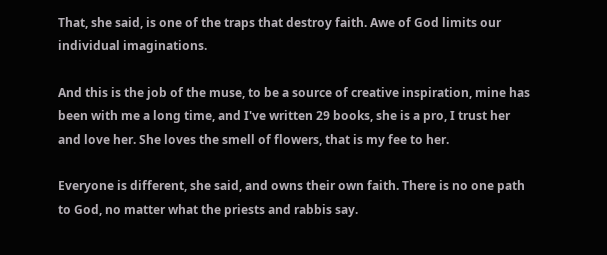That, she said, is one of the traps that destroy faith. Awe of God limits our individual imaginations.

And this is the job of the muse, to be a source of creative inspiration, mine has been with me a long time, and I've written 29 books, she is a pro, I trust her and love her. She loves the smell of flowers, that is my fee to her.

Everyone is different, she said, and owns their own faith. There is no one path to God, no matter what the priests and rabbis say.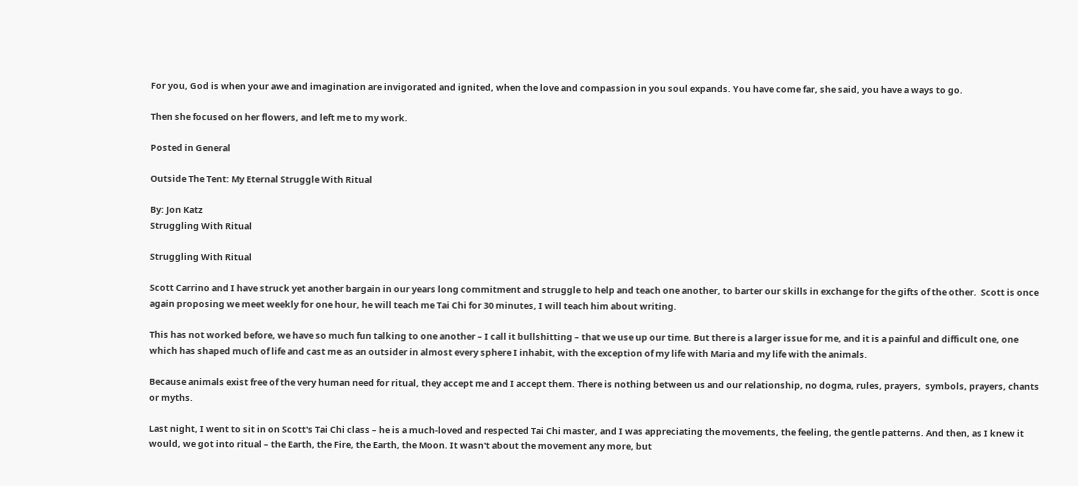For you, God is when your awe and imagination are invigorated and ignited, when the love and compassion in you soul expands. You have come far, she said, you have a ways to go.

Then she focused on her flowers, and left me to my work.

Posted in General

Outside The Tent: My Eternal Struggle With Ritual

By: Jon Katz
Struggling With Ritual

Struggling With Ritual

Scott Carrino and I have struck yet another bargain in our years long commitment and struggle to help and teach one another, to barter our skills in exchange for the gifts of the other.  Scott is once again proposing we meet weekly for one hour, he will teach me Tai Chi for 30 minutes, I will teach him about writing.

This has not worked before, we have so much fun talking to one another – I call it bullshitting – that we use up our time. But there is a larger issue for me, and it is a painful and difficult one, one which has shaped much of life and cast me as an outsider in almost every sphere I inhabit, with the exception of my life with Maria and my life with the animals.

Because animals exist free of the very human need for ritual, they accept me and I accept them. There is nothing between us and our relationship, no dogma, rules, prayers,  symbols, prayers, chants or myths.

Last night, I went to sit in on Scott's Tai Chi class – he is a much-loved and respected Tai Chi master, and I was appreciating the movements, the feeling, the gentle patterns. And then, as I knew it would, we got into ritual – the Earth, the Fire, the Earth, the Moon. It wasn't about the movement any more, but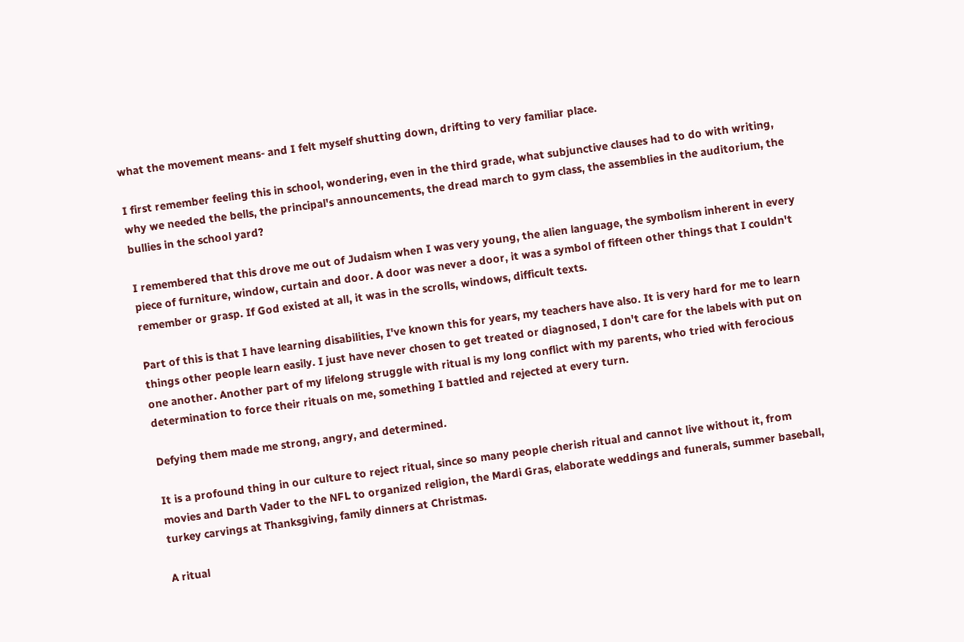what the movement means- and I felt myself shutting down, drifting to very familiar place.

I first remember feeling this in school, wondering, even in the third grade, what subjunctive clauses had to do with writing, why we needed the bells, the principal's announcements, the dread march to gym class, the assemblies in the auditorium, the bullies in the school yard?

I remembered that this drove me out of Judaism when I was very young, the alien language, the symbolism inherent in every piece of furniture, window, curtain and door. A door was never a door, it was a symbol of fifteen other things that I couldn't remember or grasp. If God existed at all, it was in the scrolls, windows, difficult texts.

Part of this is that I have learning disabilities, I've known this for years, my teachers have also. It is very hard for me to learn things other people learn easily. I just have never chosen to get treated or diagnosed, I don't care for the labels with put on one another. Another part of my lifelong struggle with ritual is my long conflict with my parents, who tried with ferocious determination to force their rituals on me, something I battled and rejected at every turn.

Defying them made me strong, angry, and determined.

It is a profound thing in our culture to reject ritual, since so many people cherish ritual and cannot live without it, from  movies and Darth Vader to the NFL to organized religion, the Mardi Gras, elaborate weddings and funerals, summer baseball, turkey carvings at Thanksgiving, family dinners at Christmas.

A ritual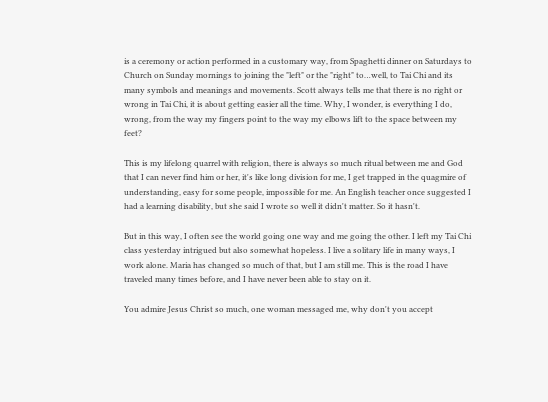is a ceremony or action performed in a customary way, from Spaghetti dinner on Saturdays to Church on Sunday mornings to joining the "left" or the "right" to…well, to Tai Chi and its many symbols and meanings and movements. Scott always tells me that there is no right or wrong in Tai Chi, it is about getting easier all the time. Why, I wonder, is everything I do, wrong, from the way my fingers point to the way my elbows lift to the space between my feet?

This is my lifelong quarrel with religion, there is always so much ritual between me and God that I can never find him or her, it's like long division for me, I get trapped in the quagmire of understanding, easy for some people, impossible for me. An English teacher once suggested I had a learning disability, but she said I wrote so well it didn't matter. So it hasn't.

But in this way, I often see the world going one way and me going the other. I left my Tai Chi class yesterday intrigued but also somewhat hopeless. I live a solitary life in many ways, I work alone. Maria has changed so much of that, but I am still me. This is the road I have traveled many times before, and I have never been able to stay on it.

You admire Jesus Christ so much, one woman messaged me, why don't you accept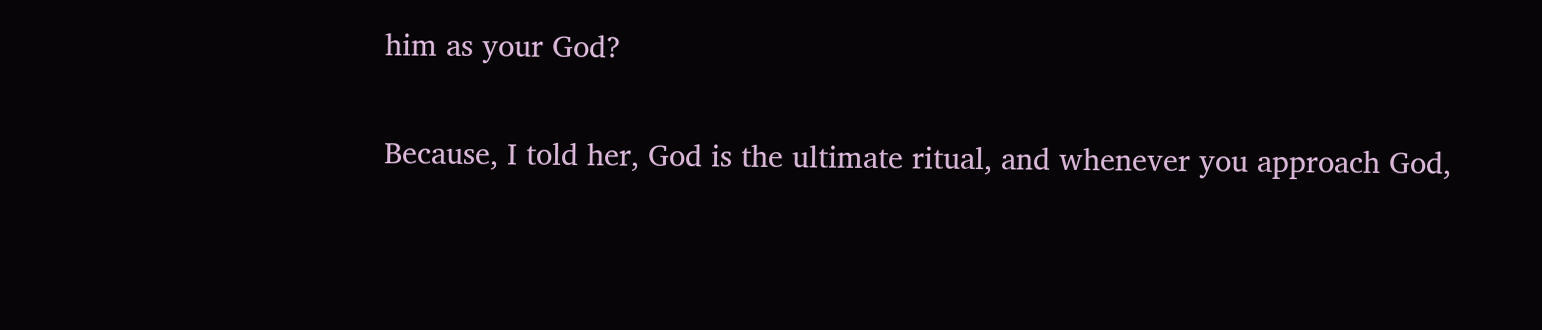him as your God?

Because, I told her, God is the ultimate ritual, and whenever you approach God,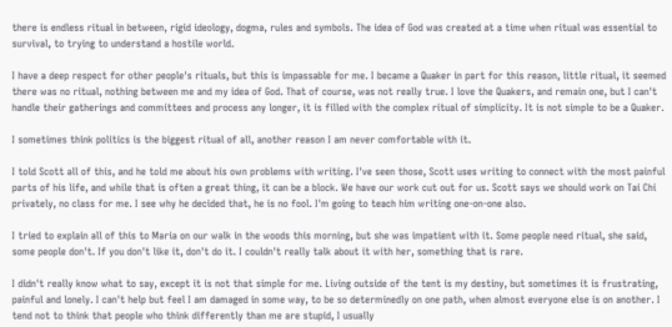there is endless ritual in between, rigid ideology, dogma, rules and symbols. The idea of God was created at a time when ritual was essential to survival, to trying to understand a hostile world.

I have a deep respect for other people's rituals, but this is impassable for me. I became a Quaker in part for this reason, little ritual, it seemed there was no ritual, nothing between me and my idea of God. That of course, was not really true. I love the Quakers, and remain one, but I can't handle their gatherings and committees and process any longer, it is filled with the complex ritual of simplicity. It is not simple to be a Quaker.

I sometimes think politics is the biggest ritual of all, another reason I am never comfortable with it.

I told Scott all of this, and he told me about his own problems with writing. I've seen those, Scott uses writing to connect with the most painful parts of his life, and while that is often a great thing, it can be a block. We have our work cut out for us. Scott says we should work on Tai Chi privately, no class for me. I see why he decided that, he is no fool. I'm going to teach him writing one-on-one also.

I tried to explain all of this to Maria on our walk in the woods this morning, but she was impatient with it. Some people need ritual, she said, some people don't. If you don't like it, don't do it. I couldn't really talk about it with her, something that is rare.

I didn't really know what to say, except it is not that simple for me. Living outside of the tent is my destiny, but sometimes it is frustrating, painful and lonely. I can't help but feel I am damaged in some way, to be so determinedly on one path, when almost everyone else is on another. I tend not to think that people who think differently than me are stupid, I usually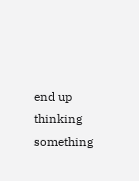end up thinking something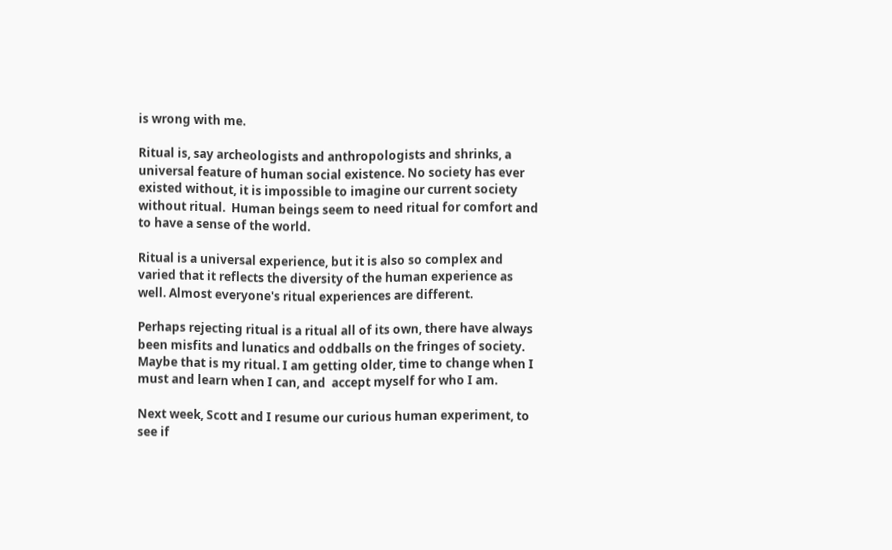is wrong with me.

Ritual is, say archeologists and anthropologists and shrinks, a universal feature of human social existence. No society has ever existed without, it is impossible to imagine our current society without ritual.  Human beings seem to need ritual for comfort and to have a sense of the world.

Ritual is a universal experience, but it is also so complex and varied that it reflects the diversity of the human experience as well. Almost everyone's ritual experiences are different.

Perhaps rejecting ritual is a ritual all of its own, there have always been misfits and lunatics and oddballs on the fringes of society. Maybe that is my ritual. I am getting older, time to change when I must and learn when I can, and  accept myself for who I am.

Next week, Scott and I resume our curious human experiment, to see if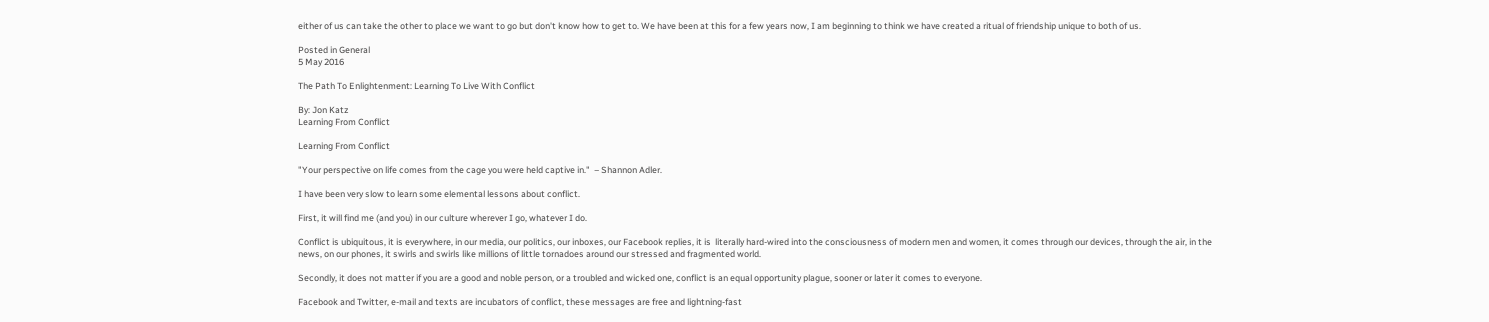either of us can take the other to place we want to go but don't know how to get to. We have been at this for a few years now, I am beginning to think we have created a ritual of friendship unique to both of us.

Posted in General
5 May 2016

The Path To Enlightenment: Learning To Live With Conflict

By: Jon Katz
Learning From Conflict

Learning From Conflict

"Your perspective on life comes from the cage you were held captive in."  – Shannon Adler.

I have been very slow to learn some elemental lessons about conflict.

First, it will find me (and you) in our culture wherever I go, whatever I do.

Conflict is ubiquitous, it is everywhere, in our media, our politics, our inboxes, our Facebook replies, it is  literally hard-wired into the consciousness of modern men and women, it comes through our devices, through the air, in the news, on our phones, it swirls and swirls like millions of little tornadoes around our stressed and fragmented world.

Secondly, it does not matter if you are a good and noble person, or a troubled and wicked one, conflict is an equal opportunity plague, sooner or later it comes to everyone.

Facebook and Twitter, e-mail and texts are incubators of conflict, these messages are free and lightning-fast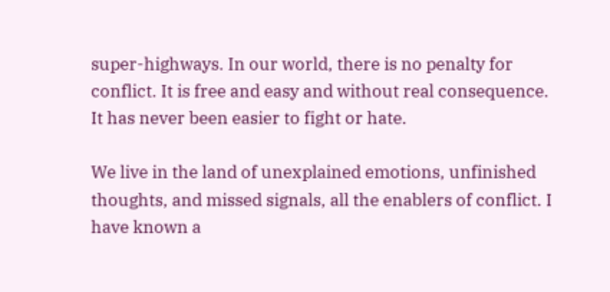super-highways. In our world, there is no penalty for conflict. It is free and easy and without real consequence. It has never been easier to fight or hate.

We live in the land of unexplained emotions, unfinished thoughts, and missed signals, all the enablers of conflict. I have known a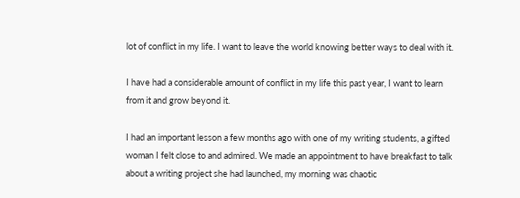lot of conflict in my life. I want to leave the world knowing better ways to deal with it.

I have had a considerable amount of conflict in my life this past year, I want to learn from it and grow beyond it.

I had an important lesson a few months ago with one of my writing students, a gifted woman I felt close to and admired. We made an appointment to have breakfast to talk about a writing project she had launched, my morning was chaotic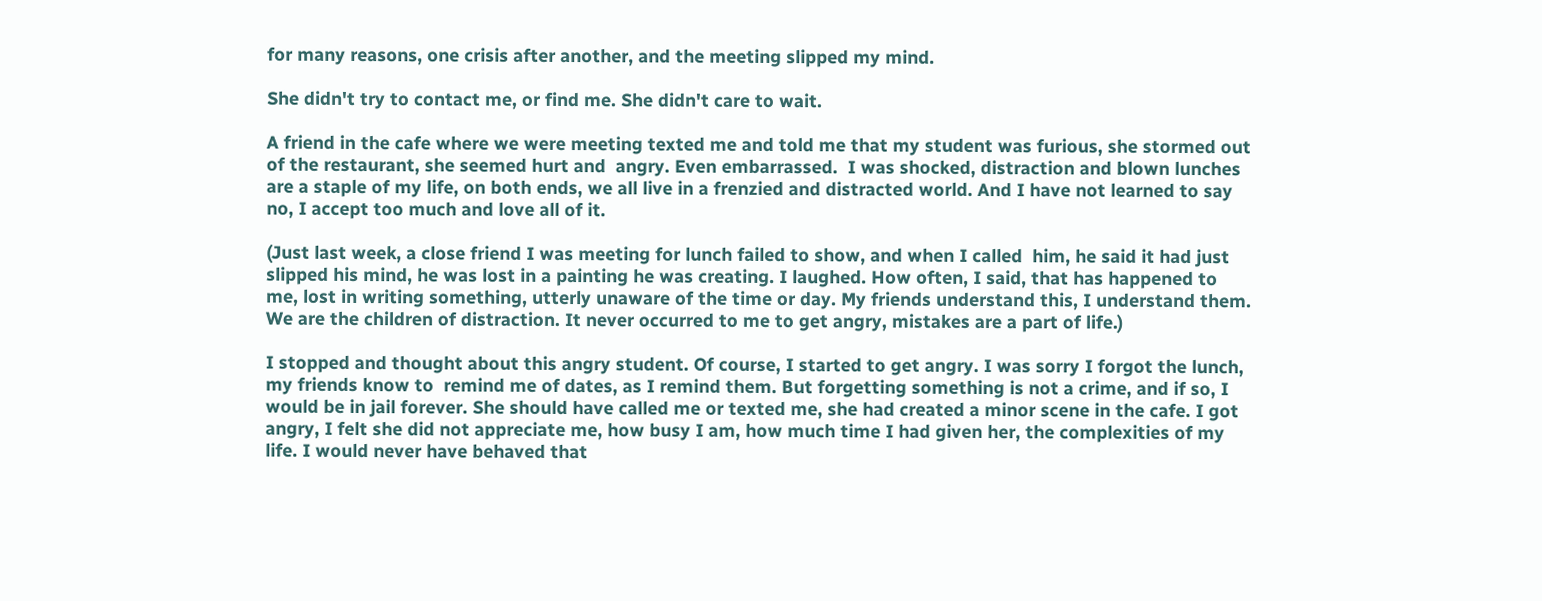for many reasons, one crisis after another, and the meeting slipped my mind.

She didn't try to contact me, or find me. She didn't care to wait.

A friend in the cafe where we were meeting texted me and told me that my student was furious, she stormed out of the restaurant, she seemed hurt and  angry. Even embarrassed.  I was shocked, distraction and blown lunches are a staple of my life, on both ends, we all live in a frenzied and distracted world. And I have not learned to say no, I accept too much and love all of it.

(Just last week, a close friend I was meeting for lunch failed to show, and when I called  him, he said it had just slipped his mind, he was lost in a painting he was creating. I laughed. How often, I said, that has happened to me, lost in writing something, utterly unaware of the time or day. My friends understand this, I understand them. We are the children of distraction. It never occurred to me to get angry, mistakes are a part of life.)

I stopped and thought about this angry student. Of course, I started to get angry. I was sorry I forgot the lunch, my friends know to  remind me of dates, as I remind them. But forgetting something is not a crime, and if so, I would be in jail forever. She should have called me or texted me, she had created a minor scene in the cafe. I got angry, I felt she did not appreciate me, how busy I am, how much time I had given her, the complexities of my life. I would never have behaved that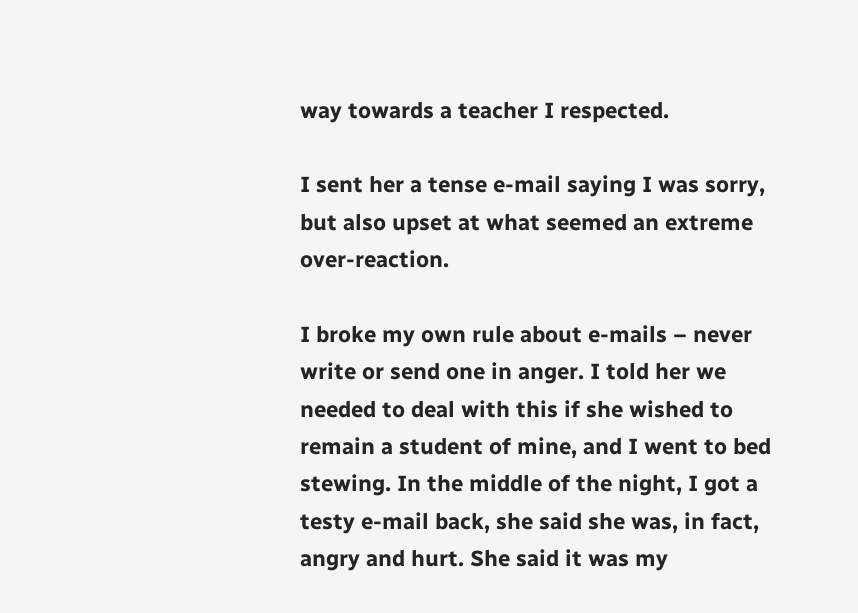way towards a teacher I respected.

I sent her a tense e-mail saying I was sorry, but also upset at what seemed an extreme over-reaction.

I broke my own rule about e-mails – never write or send one in anger. I told her we needed to deal with this if she wished to remain a student of mine, and I went to bed stewing. In the middle of the night, I got a testy e-mail back, she said she was, in fact, angry and hurt. She said it was my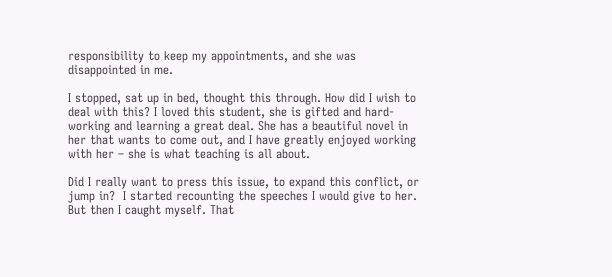responsibility to keep my appointments, and she was disappointed in me.

I stopped, sat up in bed, thought this through. How did I wish to deal with this? I loved this student, she is gifted and hard-working and learning a great deal. She has a beautiful novel in her that wants to come out, and I have greatly enjoyed working with her – she is what teaching is all about.

Did I really want to press this issue, to expand this conflict, or jump in?  I started recounting the speeches I would give to her. But then I caught myself. That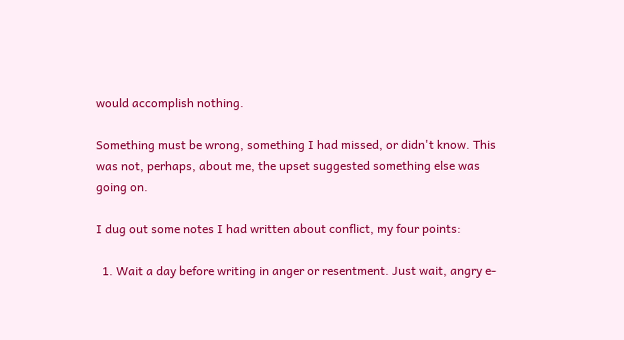would accomplish nothing.

Something must be wrong, something I had missed, or didn't know. This was not, perhaps, about me, the upset suggested something else was going on.

I dug out some notes I had written about conflict, my four points:

  1. Wait a day before writing in anger or resentment. Just wait, angry e-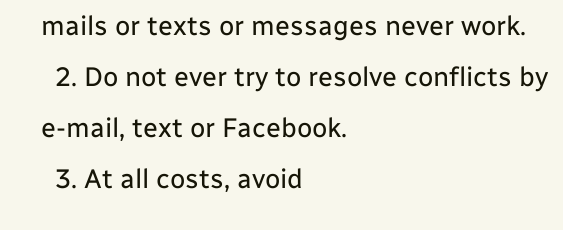mails or texts or messages never work.
  2. Do not ever try to resolve conflicts by e-mail, text or Facebook.
  3. At all costs, avoid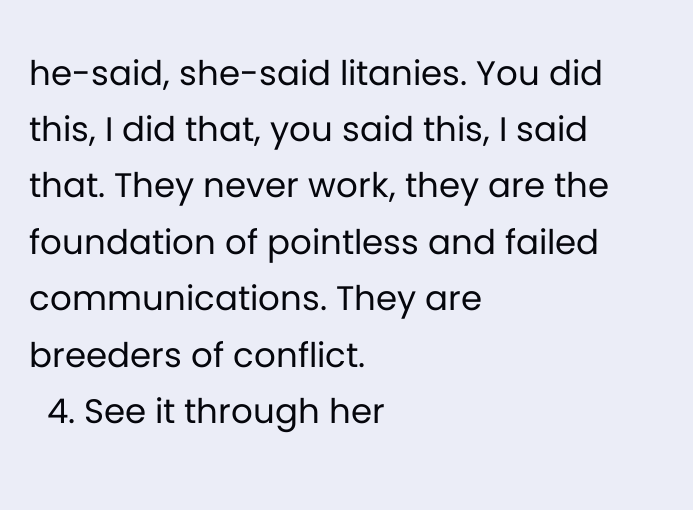he-said, she-said litanies. You did this, I did that, you said this, I said that. They never work, they are the foundation of pointless and failed communications. They are breeders of conflict.
  4. See it through her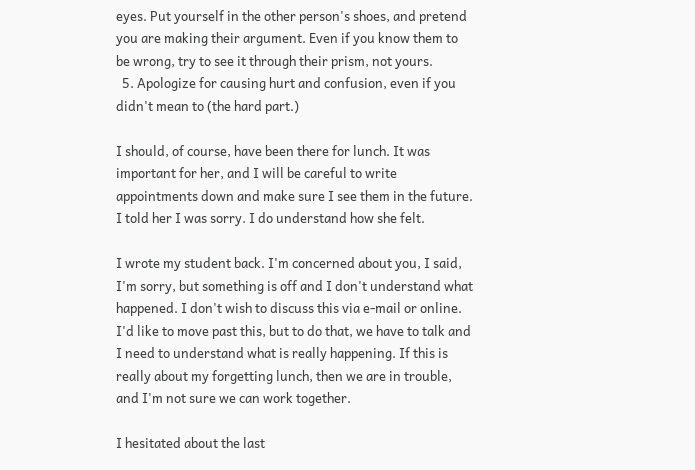eyes. Put yourself in the other person's shoes, and pretend you are making their argument. Even if you know them to be wrong, try to see it through their prism, not yours.
  5. Apologize for causing hurt and confusion, even if you didn't mean to (the hard part.)

I should, of course, have been there for lunch. It was important for her, and I will be careful to write appointments down and make sure I see them in the future. I told her I was sorry. I do understand how she felt.

I wrote my student back. I'm concerned about you, I said, I'm sorry, but something is off and I don't understand what happened. I don't wish to discuss this via e-mail or online. I'd like to move past this, but to do that, we have to talk and I need to understand what is really happening. If this is really about my forgetting lunch, then we are in trouble, and I'm not sure we can work together.

I hesitated about the last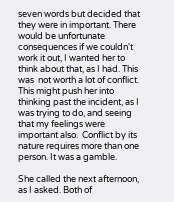seven words but decided that they were in important. There would be unfortunate consequences if we couldn't work it out, I wanted her to think about that, as I had. This was  not worth a lot of conflict. This might push her into thinking past the incident, as I was trying to do, and seeing that my feelings were important also.  Conflict by its nature requires more than one person. It was a gamble.

She called the next afternoon, as I asked. Both of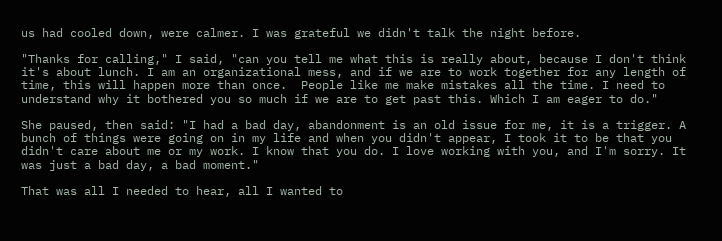us had cooled down, were calmer. I was grateful we didn't talk the night before.

"Thanks for calling," I said, "can you tell me what this is really about, because I don't think it's about lunch. I am an organizational mess, and if we are to work together for any length of time, this will happen more than once.  People like me make mistakes all the time. I need to understand why it bothered you so much if we are to get past this. Which I am eager to do."

She paused, then said: "I had a bad day, abandonment is an old issue for me, it is a trigger. A bunch of things were going on in my life and when you didn't appear, I took it to be that you didn't care about me or my work. I know that you do. I love working with you, and I'm sorry. It was just a bad day, a bad moment."

That was all I needed to hear, all I wanted to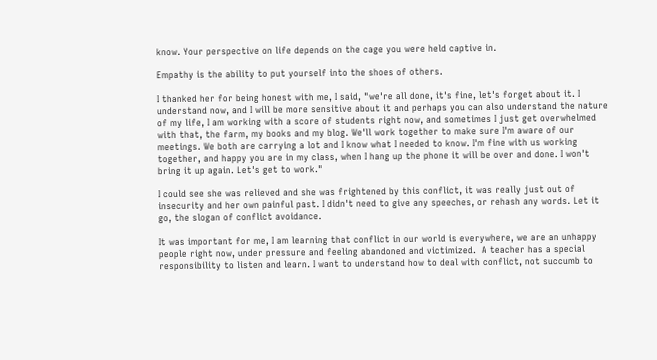know. Your perspective on life depends on the cage you were held captive in.

Empathy is the ability to put yourself into the shoes of others.

I thanked her for being honest with me, I said, "we're all done, it's fine, let's forget about it. I understand now, and I will be more sensitive about it and perhaps you can also understand the nature of my life, I am working with a score of students right now, and sometimes I just get overwhelmed with that, the farm, my books and my blog. We'll work together to make sure I'm aware of our meetings. We both are carrying a lot and I know what I needed to know. I'm fine with us working together, and happy you are in my class, when I hang up the phone it will be over and done. I won't bring it up again. Let's get to work."

I could see she was relieved and she was frightened by this conflict, it was really just out of insecurity and her own painful past. I didn't need to give any speeches, or rehash any words. Let it go, the slogan of conflict avoidance.

It was important for me, I am learning that conflict in our world is everywhere, we are an unhappy people right now, under pressure and feeling abandoned and victimized.  A teacher has a special responsibility to listen and learn. I want to understand how to deal with conflict, not succumb to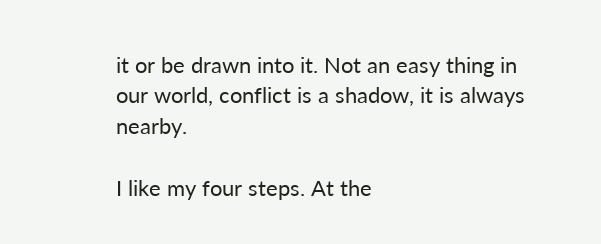it or be drawn into it. Not an easy thing in our world, conflict is a shadow, it is always nearby.

I like my four steps. At the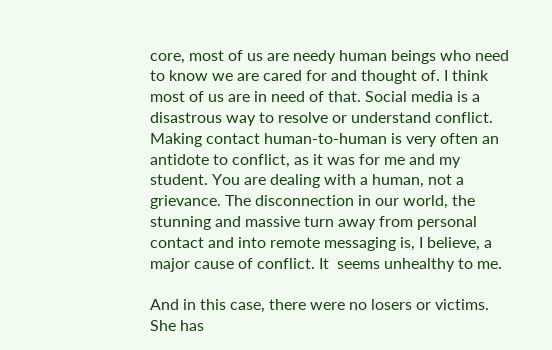core, most of us are needy human beings who need to know we are cared for and thought of. I think most of us are in need of that. Social media is a disastrous way to resolve or understand conflict. Making contact human-to-human is very often an antidote to conflict, as it was for me and my student. You are dealing with a human, not a grievance. The disconnection in our world, the stunning and massive turn away from personal contact and into remote messaging is, I believe, a major cause of conflict. It  seems unhealthy to me.

And in this case, there were no losers or victims.  She has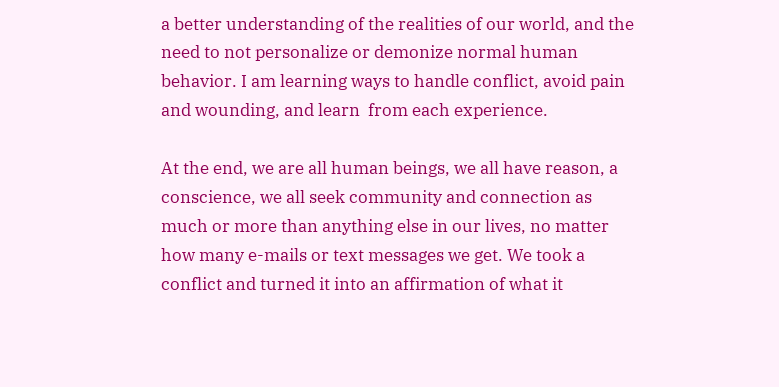a better understanding of the realities of our world, and the need to not personalize or demonize normal human behavior. I am learning ways to handle conflict, avoid pain and wounding, and learn  from each experience.

At the end, we are all human beings, we all have reason, a conscience, we all seek community and connection as much or more than anything else in our lives, no matter how many e-mails or text messages we get. We took a conflict and turned it into an affirmation of what it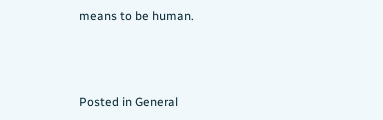means to be human.



Posted in General